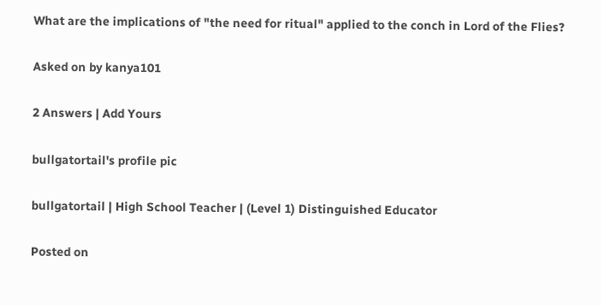What are the implications of "the need for ritual" applied to the conch in Lord of the Flies?

Asked on by kanya101

2 Answers | Add Yours

bullgatortail's profile pic

bullgatortail | High School Teacher | (Level 1) Distinguished Educator

Posted on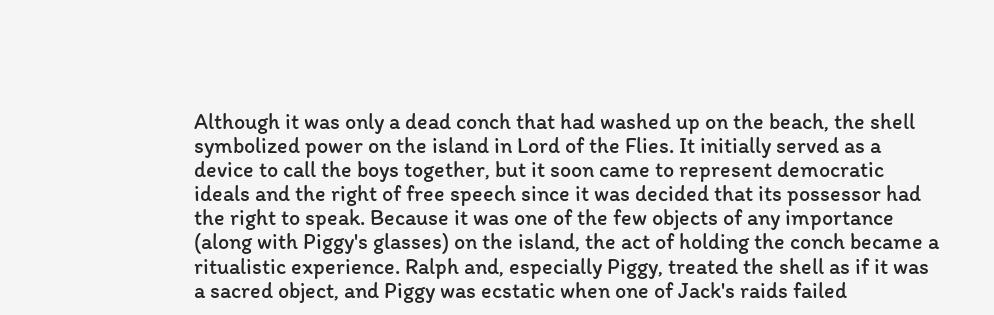Although it was only a dead conch that had washed up on the beach, the shell symbolized power on the island in Lord of the Flies. It initially served as a device to call the boys together, but it soon came to represent democratic ideals and the right of free speech since it was decided that its possessor had the right to speak. Because it was one of the few objects of any importance (along with Piggy's glasses) on the island, the act of holding the conch became a ritualistic experience. Ralph and, especially Piggy, treated the shell as if it was a sacred object, and Piggy was ecstatic when one of Jack's raids failed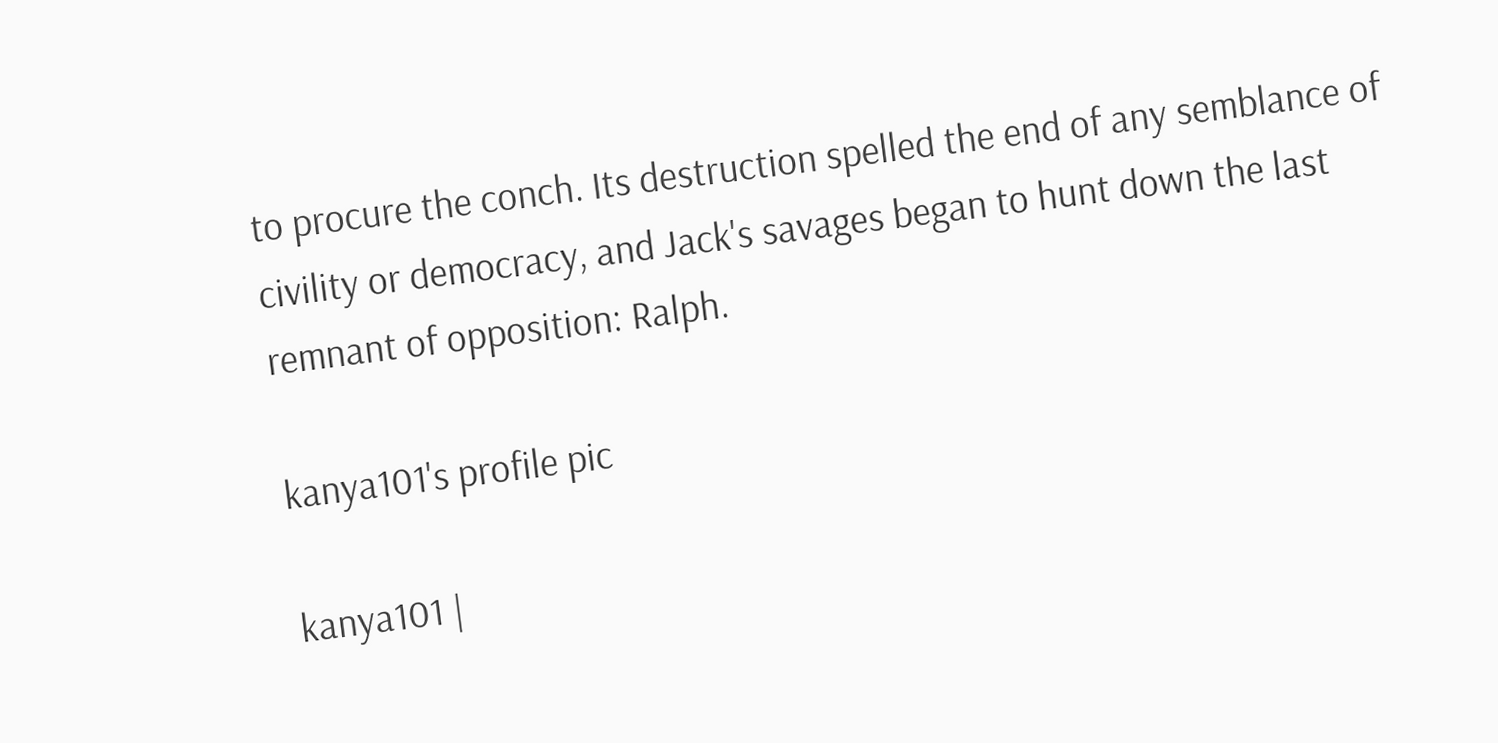to procure the conch. Its destruction spelled the end of any semblance of civility or democracy, and Jack's savages began to hunt down the last remnant of opposition: Ralph.

kanya101's profile pic

kanya101 |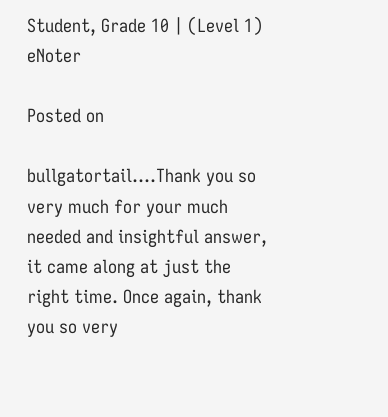Student, Grade 10 | (Level 1) eNoter

Posted on

bullgatortail....Thank you so very much for your much needed and insightful answer, it came along at just the right time. Once again, thank you so very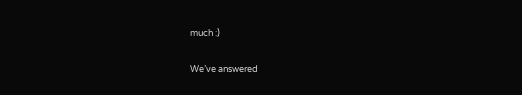much :)

We’ve answered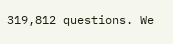319,812 questions. We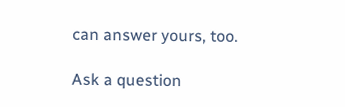can answer yours, too.

Ask a question